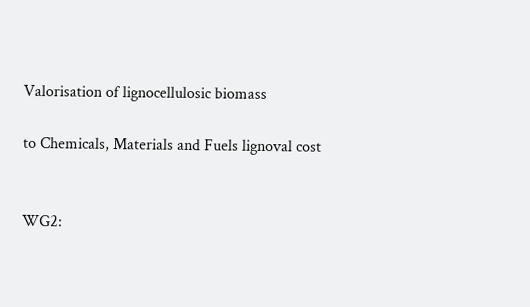Valorisation of lignocellulosic biomass

to Chemicals, Materials and Fuels lignoval cost


WG2: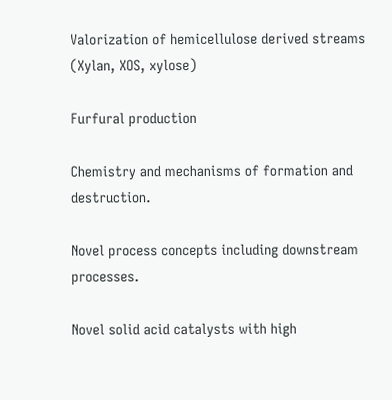Valorization of hemicellulose derived streams (Xylan, XOS, xylose)

Furfural production

Chemistry and mechanisms of formation and destruction.

Novel process concepts including downstream processes.

Novel solid acid catalysts with high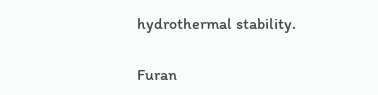hydrothermal stability.

Furan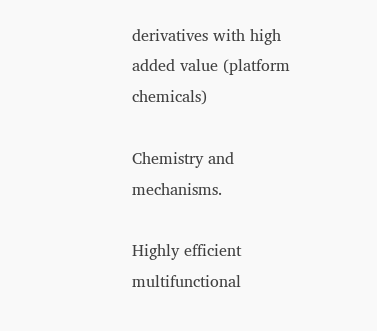derivatives with high added value (platform chemicals)

Chemistry and mechanisms.

Highly efficient multifunctional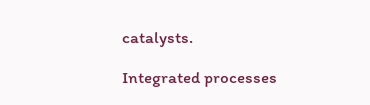catalysts.

Integrated processes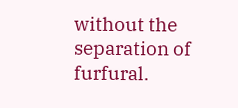without the separation of furfural.